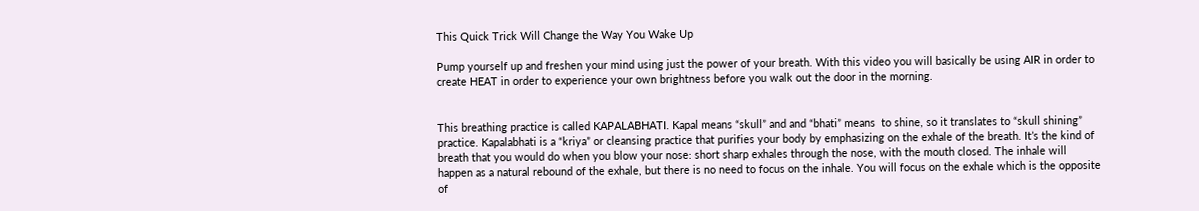This Quick Trick Will Change the Way You Wake Up

Pump yourself up and freshen your mind using just the power of your breath. With this video you will basically be using AIR in order to create HEAT in order to experience your own brightness before you walk out the door in the morning.


This breathing practice is called KAPALABHATI. Kapal means “skull” and and “bhati” means  to shine, so it translates to “skull shining” practice. Kapalabhati is a “kriya” or cleansing practice that purifies your body by emphasizing on the exhale of the breath. It’s the kind of breath that you would do when you blow your nose: short sharp exhales through the nose, with the mouth closed. The inhale will happen as a natural rebound of the exhale, but there is no need to focus on the inhale. You will focus on the exhale which is the opposite of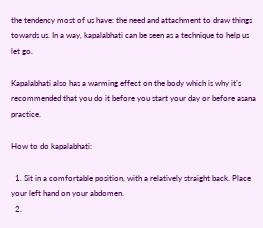the tendency most of us have: the need and attachment to draw things towards us. In a way, kapalabhati can be seen as a technique to help us let go.

Kapalabhati also has a warming effect on the body which is why it’s recommended that you do it before you start your day or before asana practice.

How to do kapalabhati:

  1. Sit in a comfortable position, with a relatively straight back. Place your left hand on your abdomen.
  2.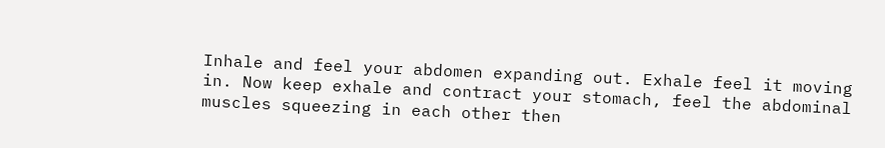Inhale and feel your abdomen expanding out. Exhale feel it moving in. Now keep exhale and contract your stomach, feel the abdominal muscles squeezing in each other then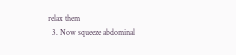relax them
  3. Now squeeze abdominal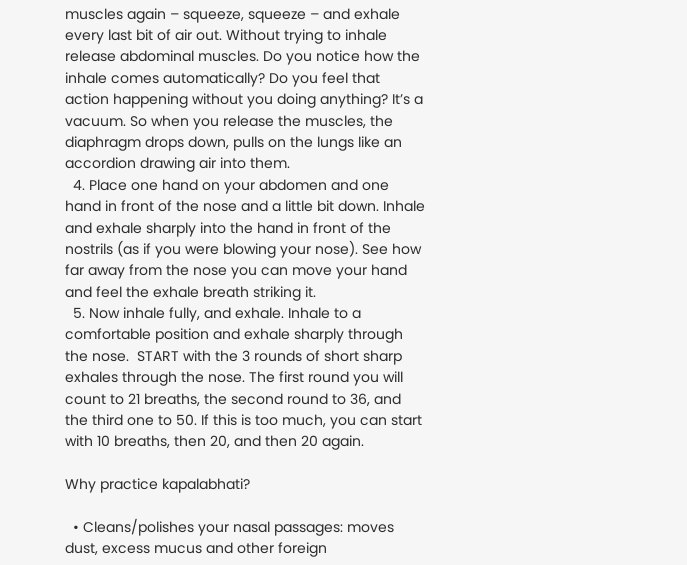muscles again – squeeze, squeeze – and exhale every last bit of air out. Without trying to inhale release abdominal muscles. Do you notice how the inhale comes automatically? Do you feel that action happening without you doing anything? It’s a vacuum. So when you release the muscles, the diaphragm drops down, pulls on the lungs like an accordion drawing air into them.
  4. Place one hand on your abdomen and one hand in front of the nose and a little bit down. Inhale and exhale sharply into the hand in front of the nostrils (as if you were blowing your nose). See how far away from the nose you can move your hand and feel the exhale breath striking it.
  5. Now inhale fully, and exhale. Inhale to a comfortable position and exhale sharply through the nose.  START with the 3 rounds of short sharp exhales through the nose. The first round you will count to 21 breaths, the second round to 36, and the third one to 50. If this is too much, you can start with 10 breaths, then 20, and then 20 again.

Why practice kapalabhati?

  • Cleans/polishes your nasal passages: moves dust, excess mucus and other foreign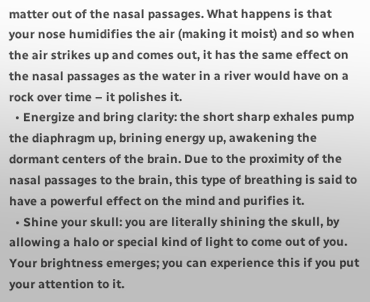matter out of the nasal passages. What happens is that your nose humidifies the air (making it moist) and so when the air strikes up and comes out, it has the same effect on the nasal passages as the water in a river would have on a rock over time – it polishes it.
  • Energize and bring clarity: the short sharp exhales pump the diaphragm up, brining energy up, awakening the dormant centers of the brain. Due to the proximity of the nasal passages to the brain, this type of breathing is said to have a powerful effect on the mind and purifies it.
  • Shine your skull: you are literally shining the skull, by allowing a halo or special kind of light to come out of you. Your brightness emerges; you can experience this if you put your attention to it.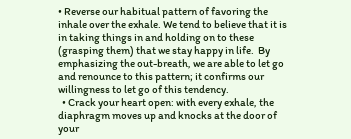• Reverse our habitual pattern of favoring the inhale over the exhale. We tend to believe that it is in taking things in and holding on to these (grasping them) that we stay happy in life.  By emphasizing the out-breath, we are able to let go and renounce to this pattern; it confirms our willingness to let go of this tendency.
  • Crack your heart open: with every exhale, the diaphragm moves up and knocks at the door of your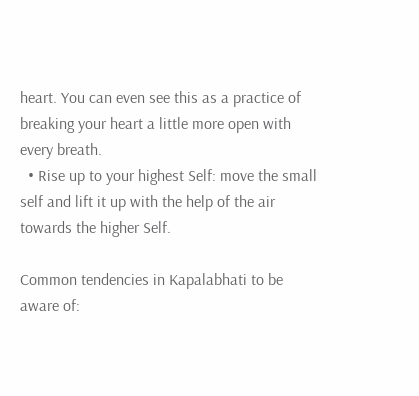heart. You can even see this as a practice of breaking your heart a little more open with every breath.
  • Rise up to your highest Self: move the small self and lift it up with the help of the air towards the higher Self.

Common tendencies in Kapalabhati to be aware of: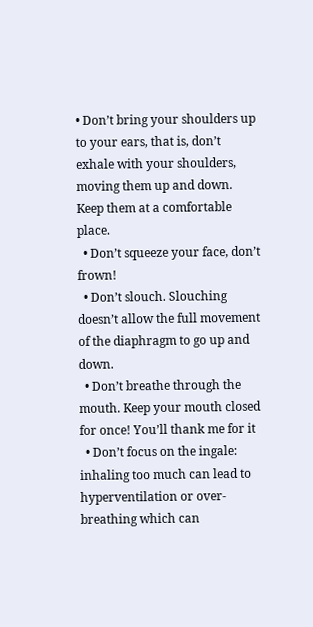• Don’t bring your shoulders up to your ears, that is, don’t exhale with your shoulders, moving them up and down. Keep them at a comfortable place.
  • Don’t squeeze your face, don’t frown!
  • Don’t slouch. Slouching doesn’t allow the full movement of the diaphragm to go up and down.
  • Don’t breathe through the mouth. Keep your mouth closed for once! You’ll thank me for it
  • Don’t focus on the ingale: inhaling too much can lead to hyperventilation or over-breathing which can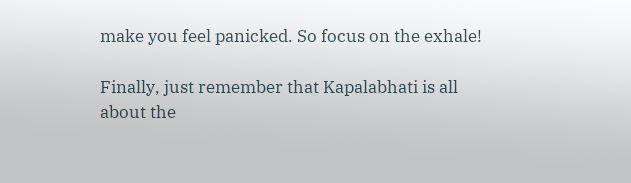make you feel panicked. So focus on the exhale!

Finally, just remember that Kapalabhati is all about the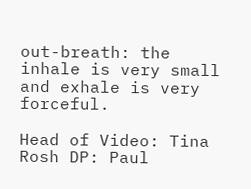out-breath: the inhale is very small and exhale is very forceful.

Head of Video: Tina Rosh DP: Paul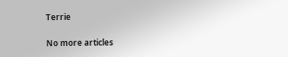Terrie

No more articles